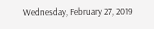Wednesday, February 27, 2019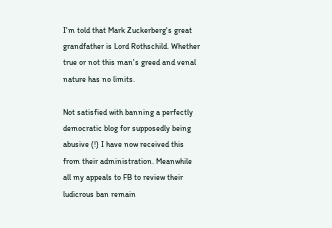I'm told that Mark Zuckerberg's great grandfather is Lord Rothschild. Whether true or not this man's greed and venal nature has no limits.

Not satisfied with banning a perfectly democratic blog for supposedly being abusive (!) I have now received this from their administration. Meanwhile all my appeals to FB to review their ludicrous ban remain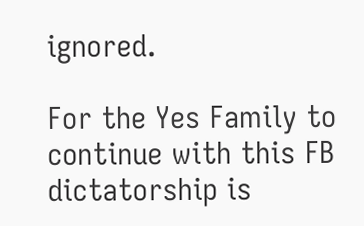ignored.

For the Yes Family to continue with this FB dictatorship is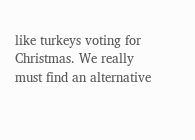like turkeys voting for Christmas. We really must find an alternative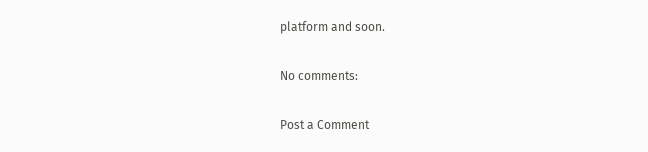platform and soon.

No comments:

Post a Comment